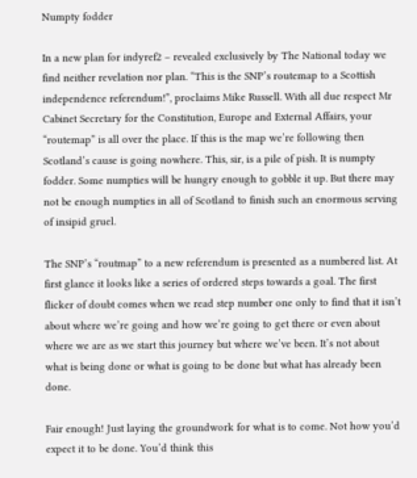Numpty fodder

In a new plan for indyref2 – revealed exclusively by The National today we find neither revelation nor plan. “This is the SNP’s routemap to a Scottish independence referendum!”, proclaims Mike Russell. With all due respect Mr Cabinet Secretary for the Constitution, Europe and External Affairs, your “routemap” is all over the place. If this is the map we’re following then Scotland’s cause is going nowhere. This, sir, is a pile of pish. It is numpty fodder. Some numpties will be hungry enough to gobble it up. But there may not be enough numpties in all of Scotland to finish such an enormous serving of insipid gruel.

The SNP’s “routmap” to a new referendum is presented as a numbered list. At first glance it looks like a series of ordered steps towards a goal. The first flicker of doubt comes when we read step number one only to find that it isn’t about where we’re going and how we’re going to get there or even about where we are as we start this journey but where we’ve been. It’s not about what is being done or what is going to be done but what has already been done.

Fair enough! Just laying the groundwork for what is to come. Not how you’d expect it to be done. You’d think this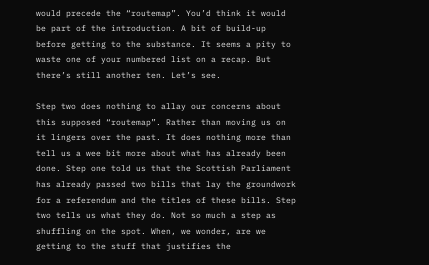would precede the “routemap”. You’d think it would be part of the introduction. A bit of build-up before getting to the substance. It seems a pity to waste one of your numbered list on a recap. But there’s still another ten. Let’s see.

Step two does nothing to allay our concerns about this supposed “routemap”. Rather than moving us on it lingers over the past. It does nothing more than tell us a wee bit more about what has already been done. Step one told us that the Scottish Parliament has already passed two bills that lay the groundwork for a referendum and the titles of these bills. Step two tells us what they do. Not so much a step as shuffling on the spot. When, we wonder, are we getting to the stuff that justifies the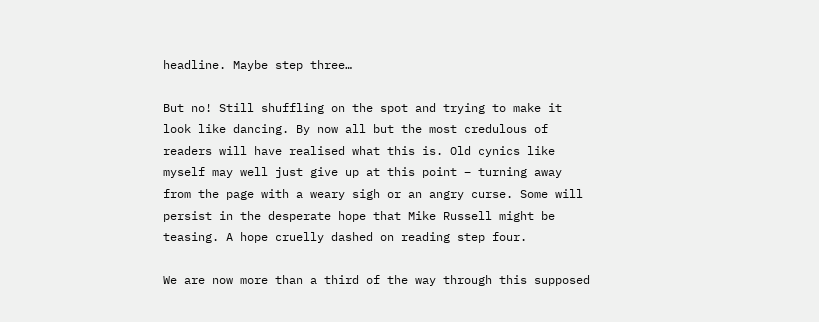headline. Maybe step three…

But no! Still shuffling on the spot and trying to make it look like dancing. By now all but the most credulous of readers will have realised what this is. Old cynics like myself may well just give up at this point – turning away from the page with a weary sigh or an angry curse. Some will persist in the desperate hope that Mike Russell might be teasing. A hope cruelly dashed on reading step four.

We are now more than a third of the way through this supposed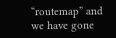“routemap” and we have gone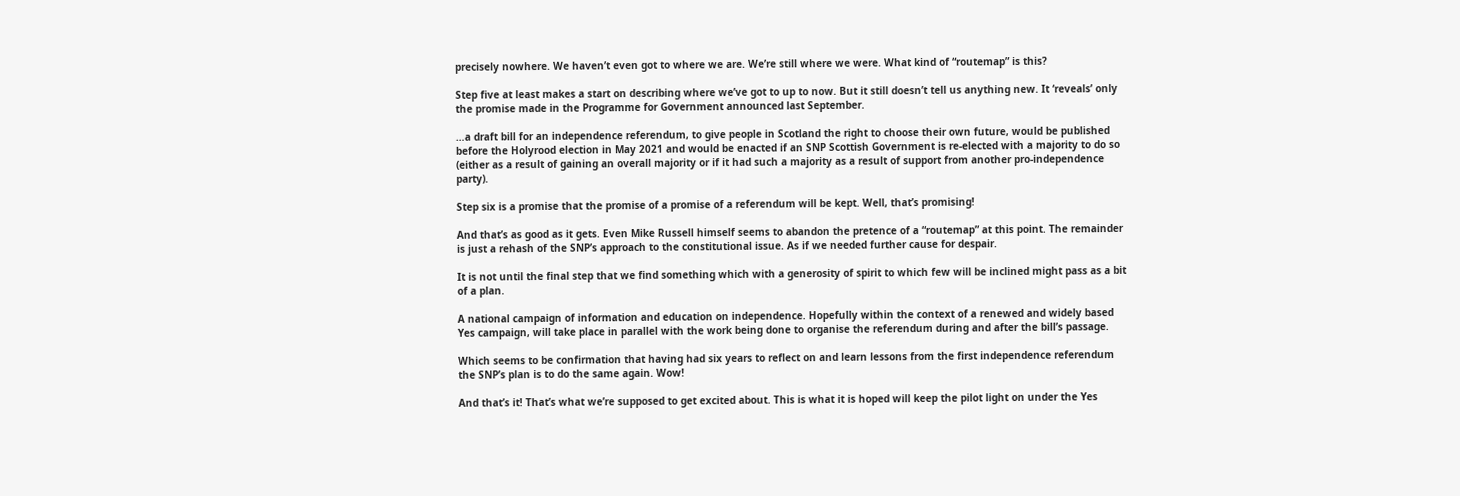precisely nowhere. We haven’t even got to where we are. We’re still where we were. What kind of “routemap” is this?

Step five at least makes a start on describing where we’ve got to up to now. But it still doesn’t tell us anything new. It ‘reveals’ only the promise made in the Programme for Government announced last September.

…a draft bill for an independence referendum, to give people in Scotland the right to choose their own future, would be published before the Holyrood election in May 2021 and would be enacted if an SNP Scottish Government is re-elected with a majority to do so (either as a result of gaining an overall majority or if it had such a majority as a result of support from another pro-independence party).

Step six is a promise that the promise of a promise of a referendum will be kept. Well, that’s promising!

And that’s as good as it gets. Even Mike Russell himself seems to abandon the pretence of a “routemap” at this point. The remainder is just a rehash of the SNP’s approach to the constitutional issue. As if we needed further cause for despair.

It is not until the final step that we find something which with a generosity of spirit to which few will be inclined might pass as a bit of a plan.

A national campaign of information and education on independence. Hopefully within the context of a renewed and widely based Yes campaign, will take place in parallel with the work being done to organise the referendum during and after the bill’s passage.

Which seems to be confirmation that having had six years to reflect on and learn lessons from the first independence referendum the SNP’s plan is to do the same again. Wow!

And that’s it! That’s what we’re supposed to get excited about. This is what it is hoped will keep the pilot light on under the Yes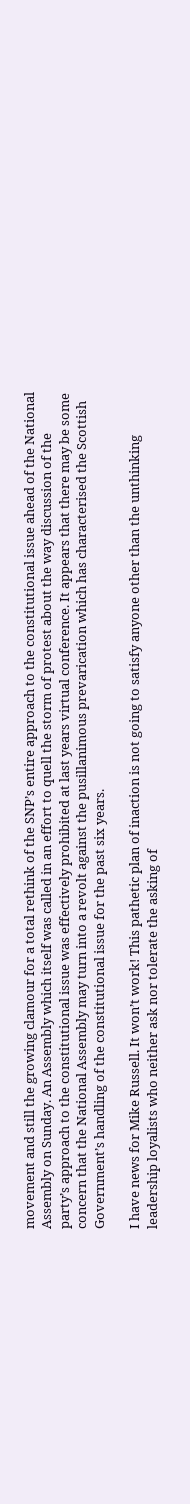movement and still the growing clamour for a total rethink of the SNP’s entire approach to the constitutional issue ahead of the National Assembly on Sunday. An Assembly which itself was called in an effort to quell the storm of protest about the way discussion of the party’s approach to the constitutional issue was effectively prohibited at last years virtual conference. It appears that there may be some concern that the National Assembly may turn into a revolt against the pusillanimous prevarication which has characterised the Scottish Government’s handling of the constitutional issue for the past six years.

I have news for Mike Russell. It won’t work! This pathetic plan of inaction is not going to satisfy anyone other than the unthinking leadership loyalists who neither ask nor tolerate the asking of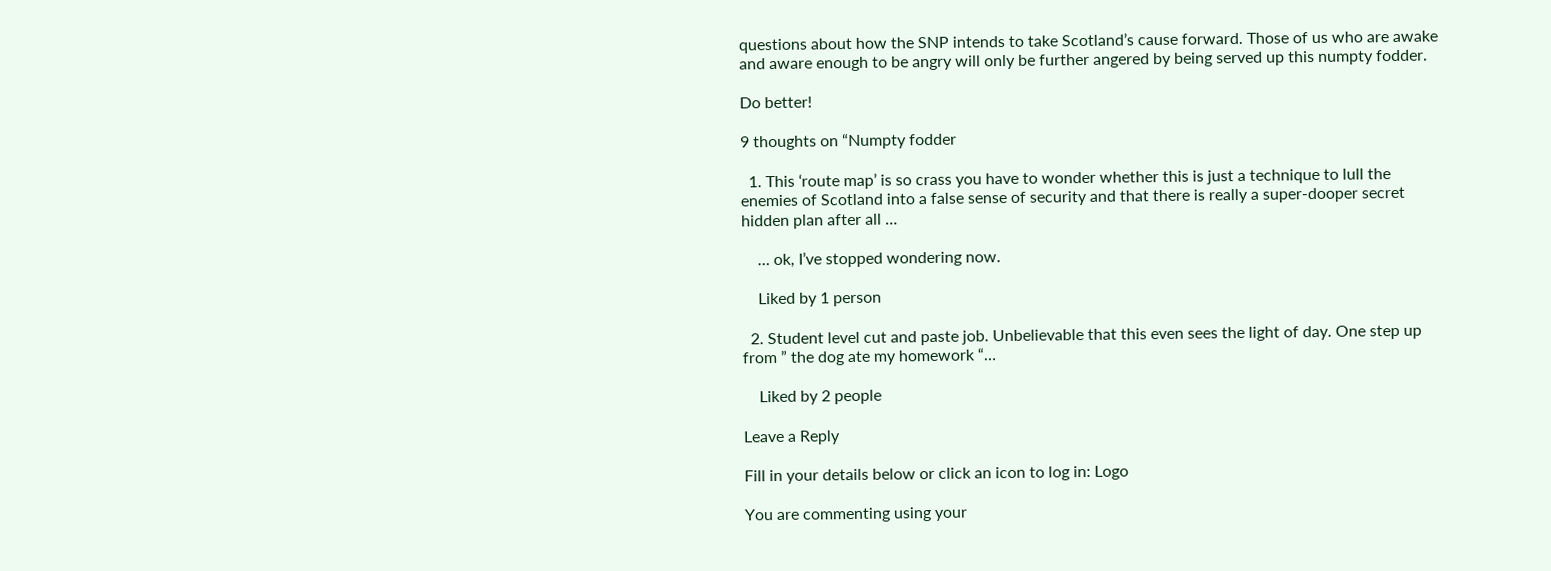questions about how the SNP intends to take Scotland’s cause forward. Those of us who are awake and aware enough to be angry will only be further angered by being served up this numpty fodder.

Do better!

9 thoughts on “Numpty fodder

  1. This ‘route map’ is so crass you have to wonder whether this is just a technique to lull the enemies of Scotland into a false sense of security and that there is really a super-dooper secret hidden plan after all …

    … ok, I’ve stopped wondering now.

    Liked by 1 person

  2. Student level cut and paste job. Unbelievable that this even sees the light of day. One step up from ” the dog ate my homework “…

    Liked by 2 people

Leave a Reply

Fill in your details below or click an icon to log in: Logo

You are commenting using your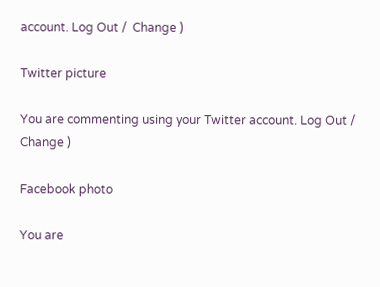account. Log Out /  Change )

Twitter picture

You are commenting using your Twitter account. Log Out /  Change )

Facebook photo

You are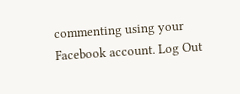commenting using your Facebook account. Log Out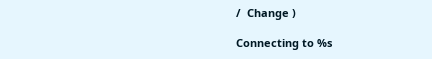/  Change )

Connecting to %s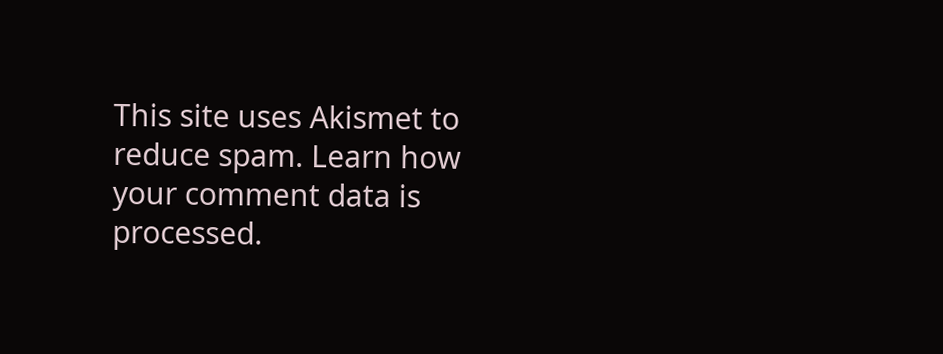This site uses Akismet to reduce spam. Learn how your comment data is processed.